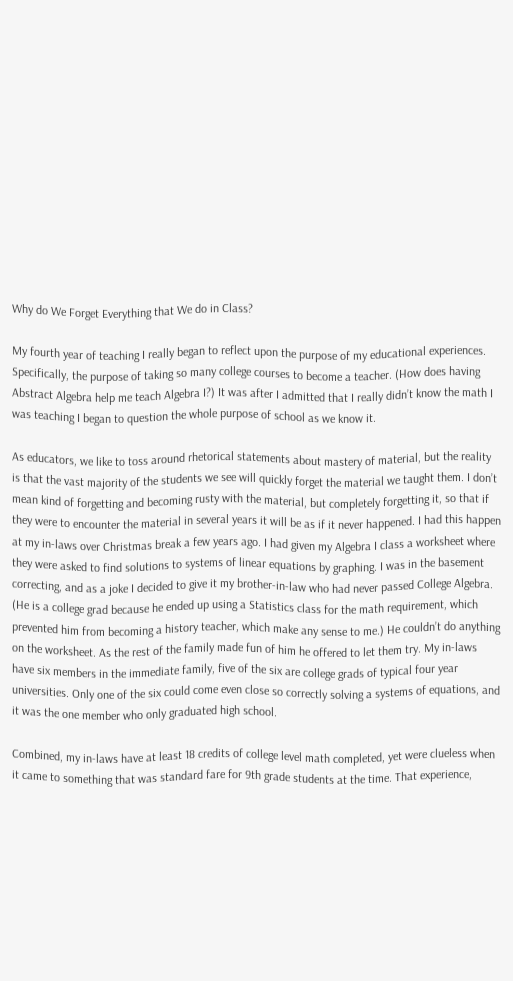Why do We Forget Everything that We do in Class?

My fourth year of teaching I really began to reflect upon the purpose of my educational experiences. Specifically, the purpose of taking so many college courses to become a teacher. (How does having Abstract Algebra help me teach Algebra I?) It was after I admitted that I really didn’t know the math I was teaching I began to question the whole purpose of school as we know it.

As educators, we like to toss around rhetorical statements about mastery of material, but the reality is that the vast majority of the students we see will quickly forget the material we taught them. I don’t mean kind of forgetting and becoming rusty with the material, but completely forgetting it, so that if they were to encounter the material in several years it will be as if it never happened. I had this happen at my in-laws over Christmas break a few years ago. I had given my Algebra I class a worksheet where they were asked to find solutions to systems of linear equations by graphing. I was in the basement correcting, and as a joke I decided to give it my brother-in-law who had never passed College Algebra. (He is a college grad because he ended up using a Statistics class for the math requirement, which prevented him from becoming a history teacher, which make any sense to me.) He couldn’t do anything on the worksheet. As the rest of the family made fun of him he offered to let them try. My in-laws have six members in the immediate family, five of the six are college grads of typical four year universities. Only one of the six could come even close so correctly solving a systems of equations, and it was the one member who only graduated high school.

Combined, my in-laws have at least 18 credits of college level math completed, yet were clueless when it came to something that was standard fare for 9th grade students at the time. That experience,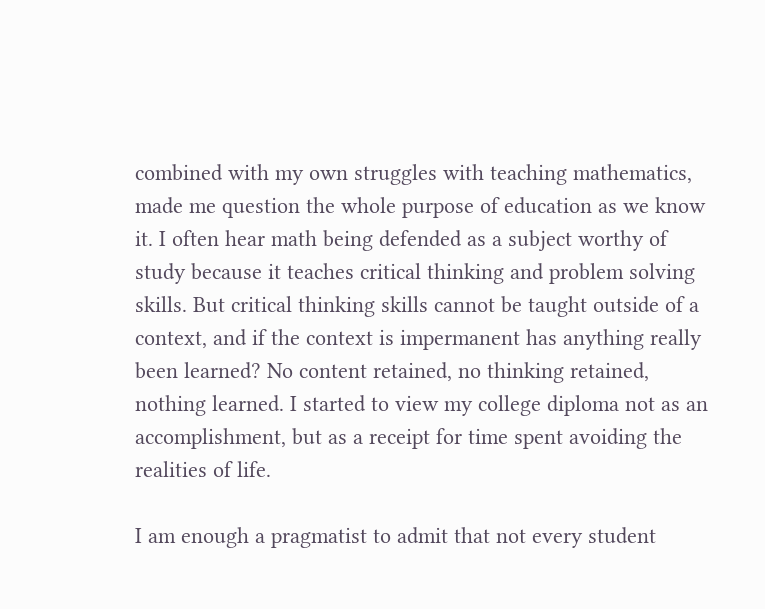combined with my own struggles with teaching mathematics, made me question the whole purpose of education as we know it. I often hear math being defended as a subject worthy of study because it teaches critical thinking and problem solving skills. But critical thinking skills cannot be taught outside of a context, and if the context is impermanent has anything really been learned? No content retained, no thinking retained, nothing learned. I started to view my college diploma not as an accomplishment, but as a receipt for time spent avoiding the realities of life.

I am enough a pragmatist to admit that not every student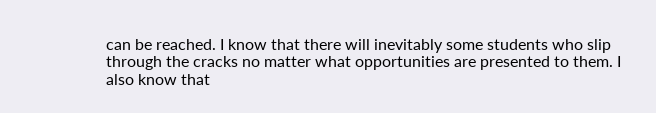can be reached. I know that there will inevitably some students who slip through the cracks no matter what opportunities are presented to them. I also know that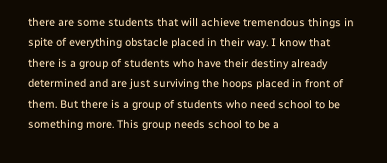there are some students that will achieve tremendous things in spite of everything obstacle placed in their way. I know that there is a group of students who have their destiny already determined and are just surviving the hoops placed in front of them. But there is a group of students who need school to be something more. This group needs school to be a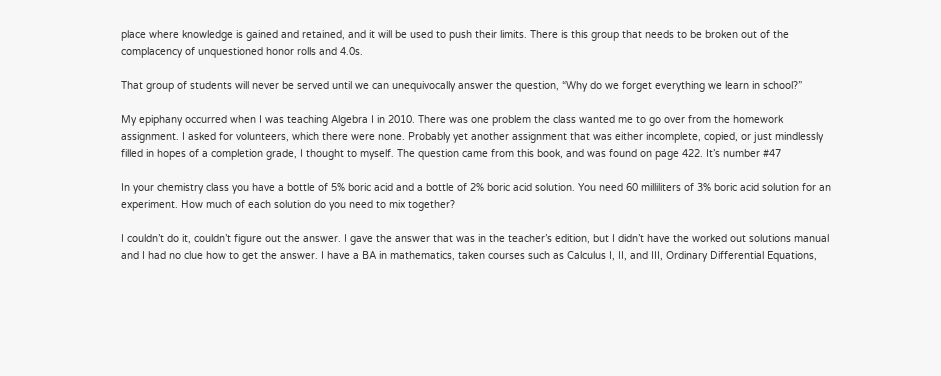place where knowledge is gained and retained, and it will be used to push their limits. There is this group that needs to be broken out of the complacency of unquestioned honor rolls and 4.0s.

That group of students will never be served until we can unequivocally answer the question, “Why do we forget everything we learn in school?”

My epiphany occurred when I was teaching Algebra I in 2010. There was one problem the class wanted me to go over from the homework assignment. I asked for volunteers, which there were none. Probably yet another assignment that was either incomplete, copied, or just mindlessly filled in hopes of a completion grade, I thought to myself. The question came from this book, and was found on page 422. It’s number #47

In your chemistry class you have a bottle of 5% boric acid and a bottle of 2% boric acid solution. You need 60 milliliters of 3% boric acid solution for an experiment. How much of each solution do you need to mix together?

I couldn’t do it, couldn’t figure out the answer. I gave the answer that was in the teacher’s edition, but I didn’t have the worked out solutions manual and I had no clue how to get the answer. I have a BA in mathematics, taken courses such as Calculus I, II, and III, Ordinary Differential Equations,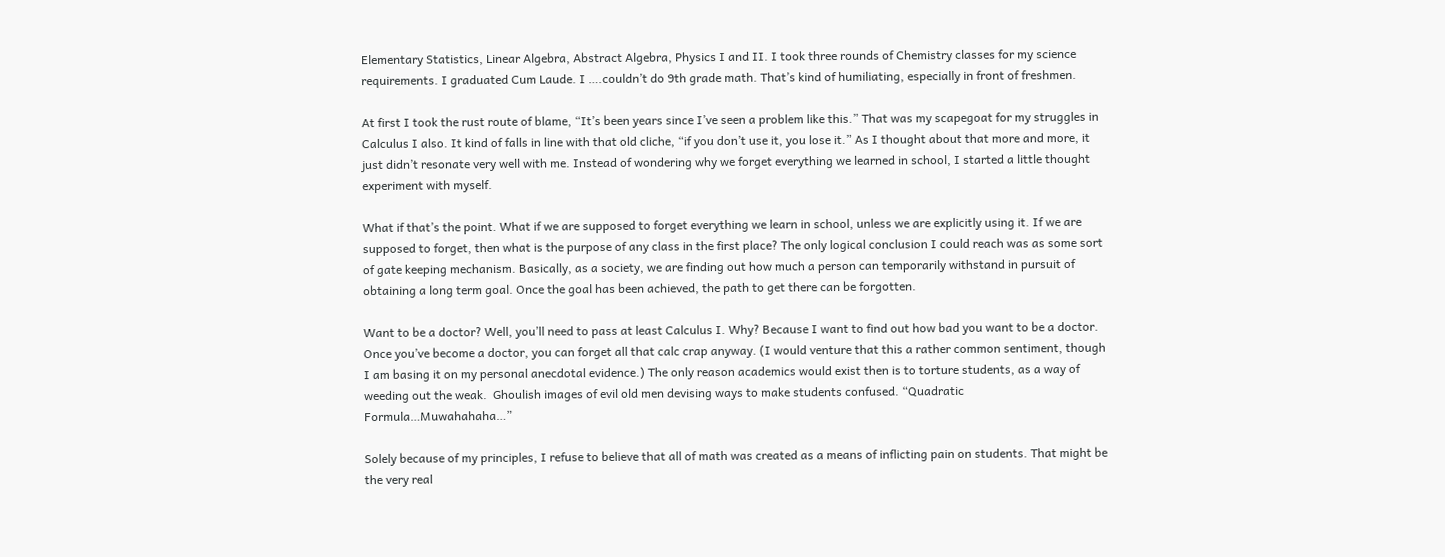Elementary Statistics, Linear Algebra, Abstract Algebra, Physics I and II. I took three rounds of Chemistry classes for my science requirements. I graduated Cum Laude. I ….couldn’t do 9th grade math. That’s kind of humiliating, especially in front of freshmen.

At first I took the rust route of blame, “It’s been years since I’ve seen a problem like this.” That was my scapegoat for my struggles in Calculus I also. It kind of falls in line with that old cliche, “if you don’t use it, you lose it.” As I thought about that more and more, it just didn’t resonate very well with me. Instead of wondering why we forget everything we learned in school, I started a little thought experiment with myself.

What if that’s the point. What if we are supposed to forget everything we learn in school, unless we are explicitly using it. If we are supposed to forget, then what is the purpose of any class in the first place? The only logical conclusion I could reach was as some sort of gate keeping mechanism. Basically, as a society, we are finding out how much a person can temporarily withstand in pursuit of obtaining a long term goal. Once the goal has been achieved, the path to get there can be forgotten.

Want to be a doctor? Well, you’ll need to pass at least Calculus I. Why? Because I want to find out how bad you want to be a doctor. Once you’ve become a doctor, you can forget all that calc crap anyway. (I would venture that this a rather common sentiment, though I am basing it on my personal anecdotal evidence.) The only reason academics would exist then is to torture students, as a way of weeding out the weak.  Ghoulish images of evil old men devising ways to make students confused. “Quadratic Formula…Muwahahaha…”

Solely because of my principles, I refuse to believe that all of math was created as a means of inflicting pain on students. That might be the very real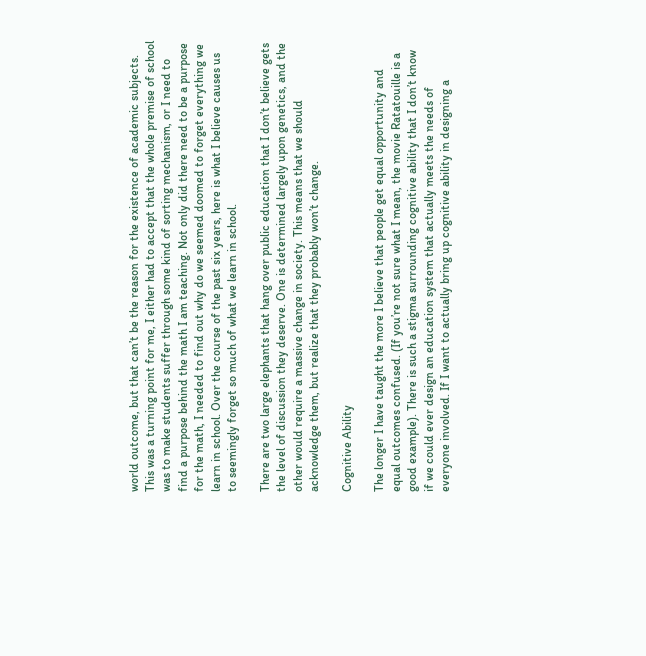world outcome, but that can’t be the reason for the existence of academic subjects. This was a turning point for me, I either had to accept that the whole premise of school was to make students suffer through some kind of sorting mechanism, or I need to find a purpose behind the math I am teaching. Not only did there need to be a purpose for the math, I needed to find out why do we seemed doomed to forget everything we learn in school. Over the course of the past six years, here is what I believe causes us to seemingly forget so much of what we learn in school.

There are two large elephants that hang over public education that I don’t believe gets the level of discussion they deserve. One is determined largely upon genetics, and the other would require a massive change in society. This means that we should acknowledge them, but realize that they probably won’t change.

Cognitive Ability

The longer I have taught the more I believe that people get equal opportunity and equal outcomes confused. (If you’re not sure what I mean, the movie Ratatouille is a good example). There is such a stigma surrounding cognitive ability that I don’t know if we could ever design an education system that actually meets the needs of everyone involved. If I want to actually bring up cognitive ability in designing a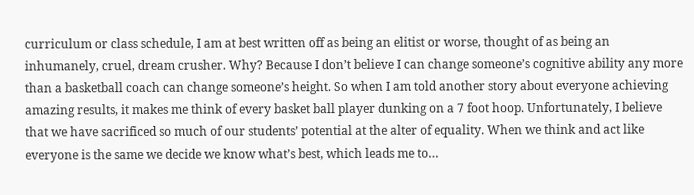curriculum or class schedule, I am at best written off as being an elitist or worse, thought of as being an inhumanely, cruel, dream crusher. Why? Because I don’t believe I can change someone’s cognitive ability any more than a basketball coach can change someone’s height. So when I am told another story about everyone achieving amazing results, it makes me think of every basket ball player dunking on a 7 foot hoop. Unfortunately, I believe that we have sacrificed so much of our students’ potential at the alter of equality. When we think and act like everyone is the same we decide we know what’s best, which leads me to…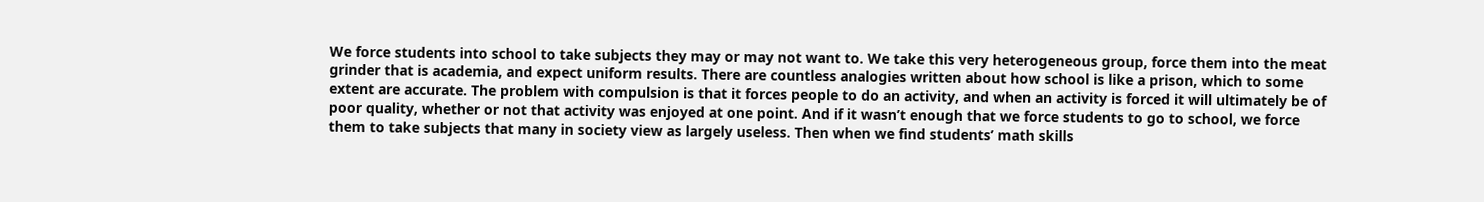We force students into school to take subjects they may or may not want to. We take this very heterogeneous group, force them into the meat grinder that is academia, and expect uniform results. There are countless analogies written about how school is like a prison, which to some extent are accurate. The problem with compulsion is that it forces people to do an activity, and when an activity is forced it will ultimately be of poor quality, whether or not that activity was enjoyed at one point. And if it wasn’t enough that we force students to go to school, we force them to take subjects that many in society view as largely useless. Then when we find students’ math skills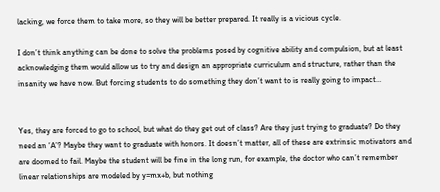lacking, we force them to take more, so they will be better prepared. It really is a vicious cycle.

I don’t think anything can be done to solve the problems posed by cognitive ability and compulsion, but at least acknowledging them would allow us to try and design an appropriate curriculum and structure, rather than the insanity we have now. But forcing students to do something they don’t want to is really going to impact…


Yes, they are forced to go to school, but what do they get out of class? Are they just trying to graduate? Do they need an ‘A’? Maybe they want to graduate with honors. It doesn’t matter, all of these are extrinsic motivators and are doomed to fail. Maybe the student will be fine in the long run, for example, the doctor who can’t remember linear relationships are modeled by y=mx+b, but nothing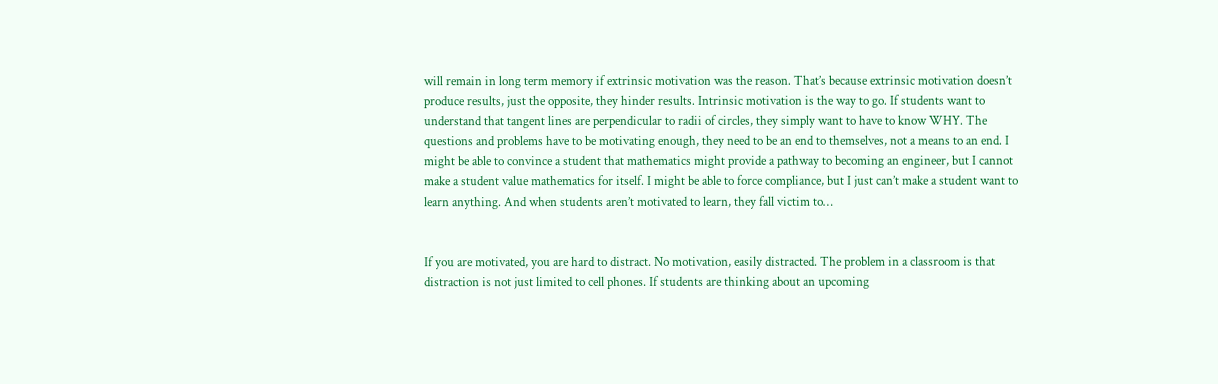will remain in long term memory if extrinsic motivation was the reason. That’s because extrinsic motivation doesn’t produce results, just the opposite, they hinder results. Intrinsic motivation is the way to go. If students want to understand that tangent lines are perpendicular to radii of circles, they simply want to have to know WHY. The questions and problems have to be motivating enough, they need to be an end to themselves, not a means to an end. I might be able to convince a student that mathematics might provide a pathway to becoming an engineer, but I cannot make a student value mathematics for itself. I might be able to force compliance, but I just can’t make a student want to learn anything. And when students aren’t motivated to learn, they fall victim to…


If you are motivated, you are hard to distract. No motivation, easily distracted. The problem in a classroom is that distraction is not just limited to cell phones. If students are thinking about an upcoming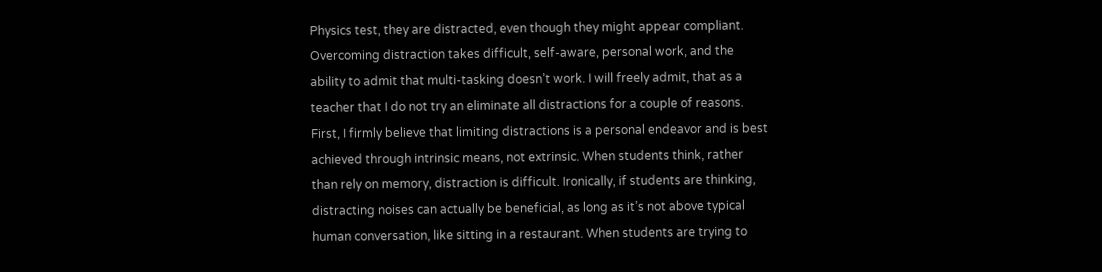Physics test, they are distracted, even though they might appear compliant. Overcoming distraction takes difficult, self-aware, personal work, and the ability to admit that multi-tasking doesn’t work. I will freely admit, that as a teacher that I do not try an eliminate all distractions for a couple of reasons. First, I firmly believe that limiting distractions is a personal endeavor and is best achieved through intrinsic means, not extrinsic. When students think, rather than rely on memory, distraction is difficult. Ironically, if students are thinking, distracting noises can actually be beneficial, as long as it’s not above typical human conversation, like sitting in a restaurant. When students are trying to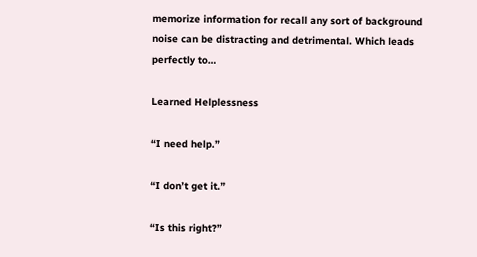memorize information for recall any sort of background noise can be distracting and detrimental. Which leads perfectly to…

Learned Helplessness

“I need help.”

“I don’t get it.”

“Is this right?”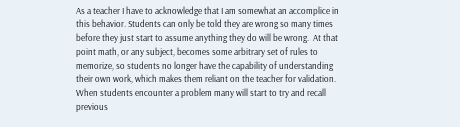As a teacher I have to acknowledge that I am somewhat an accomplice in this behavior. Students can only be told they are wrong so many times before they just start to assume anything they do will be wrong.  At that point math, or any subject, becomes some arbitrary set of rules to memorize, so students no longer have the capability of understanding their own work, which makes them reliant on the teacher for validation. When students encounter a problem many will start to try and recall previous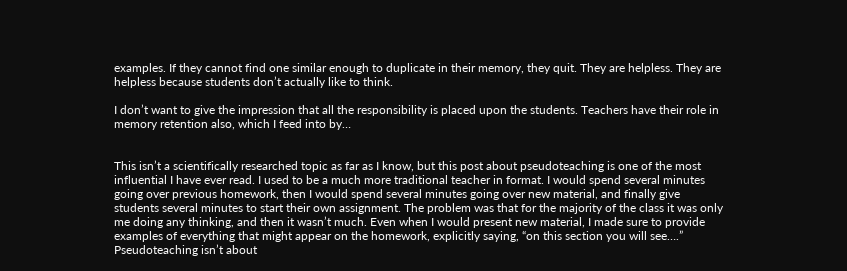examples. If they cannot find one similar enough to duplicate in their memory, they quit. They are helpless. They are helpless because students don’t actually like to think.

I don’t want to give the impression that all the responsibility is placed upon the students. Teachers have their role in memory retention also, which I feed into by…


This isn’t a scientifically researched topic as far as I know, but this post about pseudoteaching is one of the most influential I have ever read. I used to be a much more traditional teacher in format. I would spend several minutes going over previous homework, then I would spend several minutes going over new material, and finally give students several minutes to start their own assignment. The problem was that for the majority of the class it was only me doing any thinking, and then it wasn’t much. Even when I would present new material, I made sure to provide examples of everything that might appear on the homework, explicitly saying, “on this section you will see….” Pseudoteaching isn’t about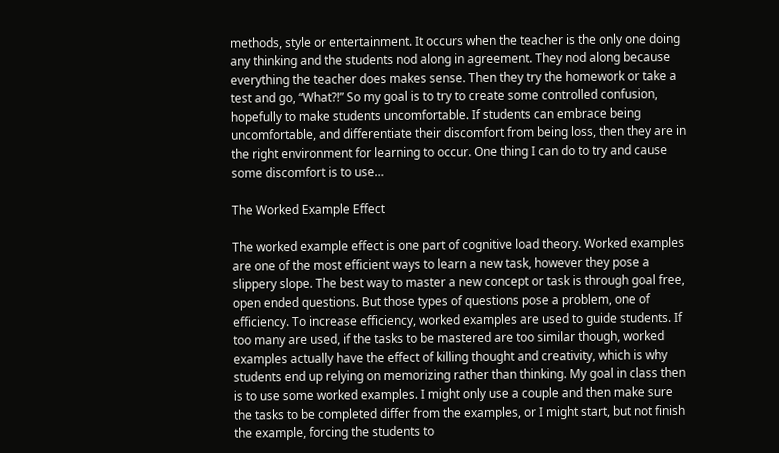methods, style or entertainment. It occurs when the teacher is the only one doing any thinking and the students nod along in agreement. They nod along because everything the teacher does makes sense. Then they try the homework or take a test and go, “What?!” So my goal is to try to create some controlled confusion, hopefully to make students uncomfortable. If students can embrace being uncomfortable, and differentiate their discomfort from being loss, then they are in the right environment for learning to occur. One thing I can do to try and cause some discomfort is to use…

The Worked Example Effect

The worked example effect is one part of cognitive load theory. Worked examples are one of the most efficient ways to learn a new task, however they pose a slippery slope. The best way to master a new concept or task is through goal free, open ended questions. But those types of questions pose a problem, one of efficiency. To increase efficiency, worked examples are used to guide students. If too many are used, if the tasks to be mastered are too similar though, worked examples actually have the effect of killing thought and creativity, which is why students end up relying on memorizing rather than thinking. My goal in class then is to use some worked examples. I might only use a couple and then make sure the tasks to be completed differ from the examples, or I might start, but not finish the example, forcing the students to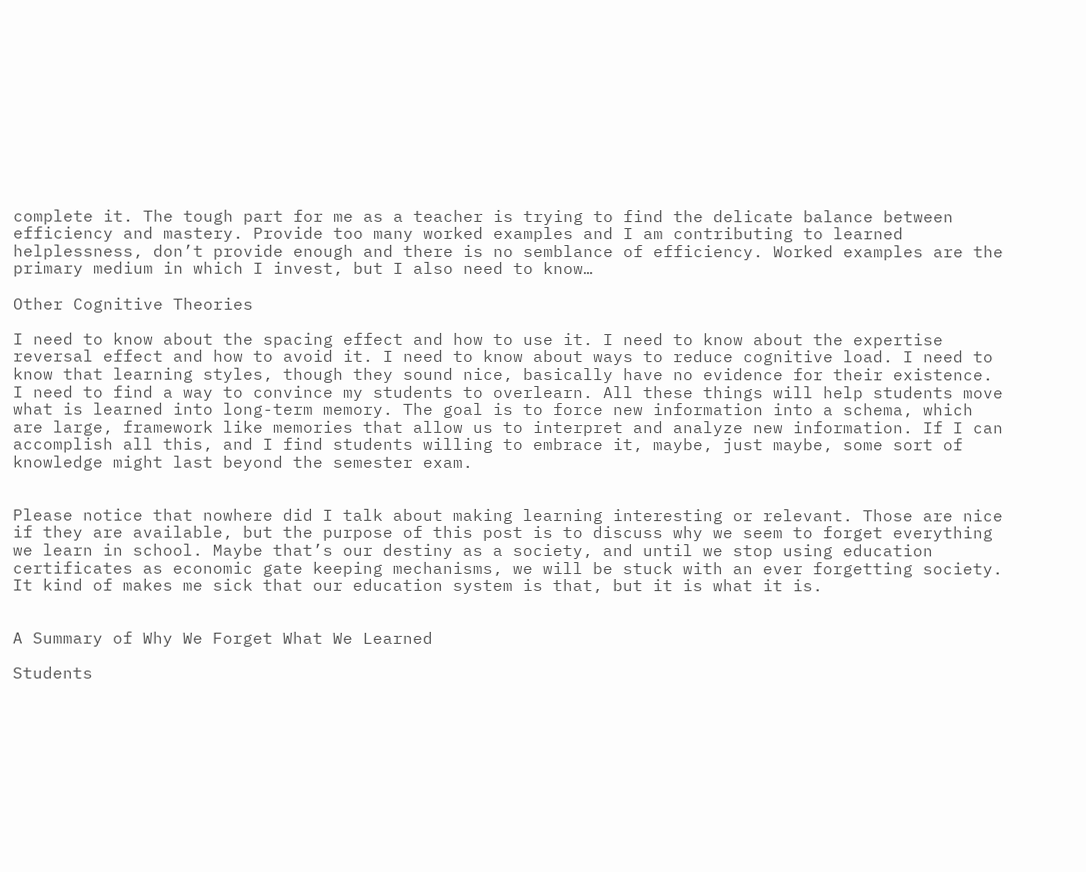complete it. The tough part for me as a teacher is trying to find the delicate balance between efficiency and mastery. Provide too many worked examples and I am contributing to learned helplessness, don’t provide enough and there is no semblance of efficiency. Worked examples are the primary medium in which I invest, but I also need to know…

Other Cognitive Theories

I need to know about the spacing effect and how to use it. I need to know about the expertise reversal effect and how to avoid it. I need to know about ways to reduce cognitive load. I need to know that learning styles, though they sound nice, basically have no evidence for their existence. I need to find a way to convince my students to overlearn. All these things will help students move what is learned into long-term memory. The goal is to force new information into a schema, which are large, framework like memories that allow us to interpret and analyze new information. If I can accomplish all this, and I find students willing to embrace it, maybe, just maybe, some sort of knowledge might last beyond the semester exam.


Please notice that nowhere did I talk about making learning interesting or relevant. Those are nice if they are available, but the purpose of this post is to discuss why we seem to forget everything we learn in school. Maybe that’s our destiny as a society, and until we stop using education certificates as economic gate keeping mechanisms, we will be stuck with an ever forgetting society. It kind of makes me sick that our education system is that, but it is what it is.


A Summary of Why We Forget What We Learned

Students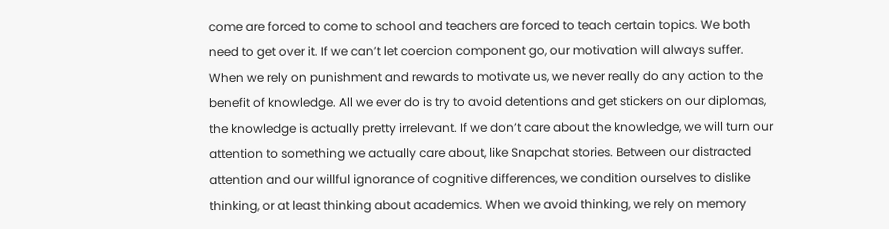come are forced to come to school and teachers are forced to teach certain topics. We both need to get over it. If we can’t let coercion component go, our motivation will always suffer. When we rely on punishment and rewards to motivate us, we never really do any action to the benefit of knowledge. All we ever do is try to avoid detentions and get stickers on our diplomas, the knowledge is actually pretty irrelevant. If we don’t care about the knowledge, we will turn our attention to something we actually care about, like Snapchat stories. Between our distracted attention and our willful ignorance of cognitive differences, we condition ourselves to dislike thinking, or at least thinking about academics. When we avoid thinking, we rely on memory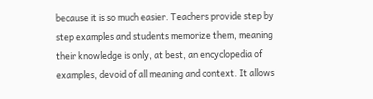because it is so much easier. Teachers provide step by step examples and students memorize them, meaning their knowledge is only, at best, an encyclopedia of examples, devoid of all meaning and context. It allows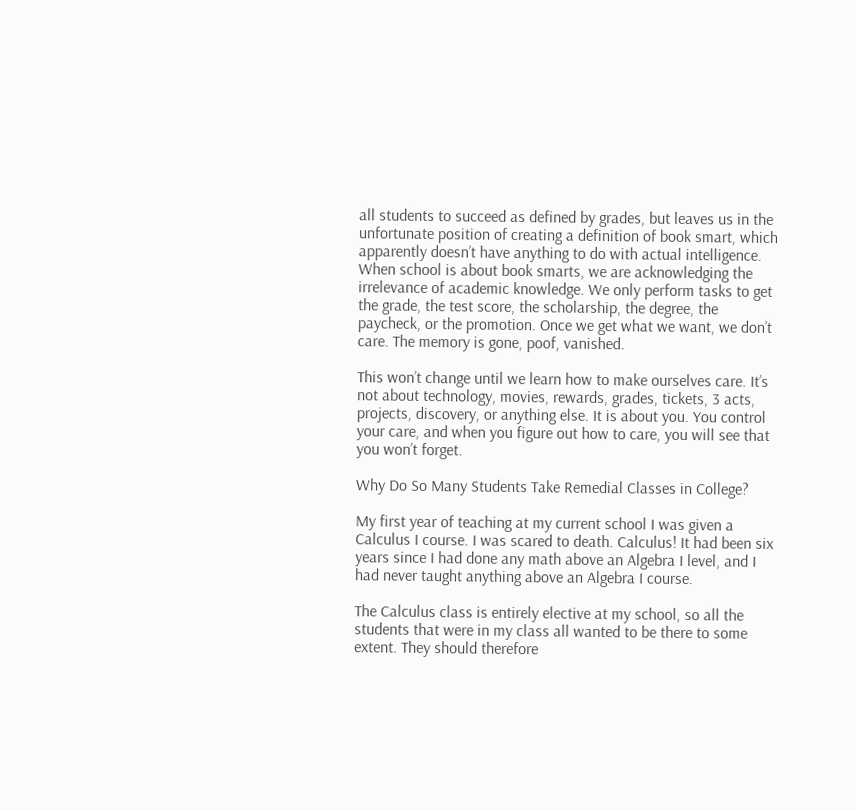all students to succeed as defined by grades, but leaves us in the unfortunate position of creating a definition of book smart, which apparently doesn’t have anything to do with actual intelligence. When school is about book smarts, we are acknowledging the irrelevance of academic knowledge. We only perform tasks to get the grade, the test score, the scholarship, the degree, the paycheck, or the promotion. Once we get what we want, we don’t care. The memory is gone, poof, vanished.

This won’t change until we learn how to make ourselves care. It’s not about technology, movies, rewards, grades, tickets, 3 acts, projects, discovery, or anything else. It is about you. You control your care, and when you figure out how to care, you will see that you won’t forget.

Why Do So Many Students Take Remedial Classes in College?

My first year of teaching at my current school I was given a Calculus I course. I was scared to death. Calculus! It had been six years since I had done any math above an Algebra I level, and I had never taught anything above an Algebra I course.

The Calculus class is entirely elective at my school, so all the students that were in my class all wanted to be there to some extent. They should therefore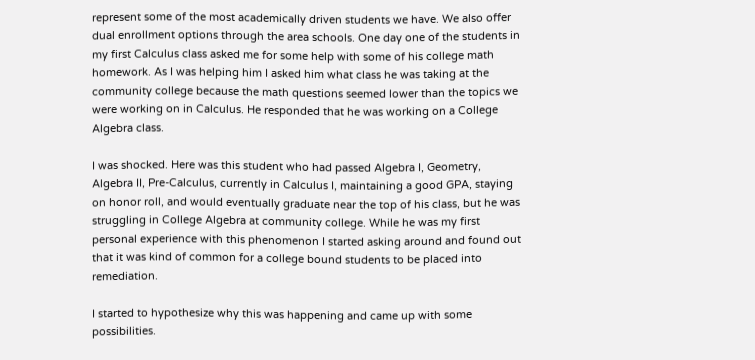represent some of the most academically driven students we have. We also offer dual enrollment options through the area schools. One day one of the students in my first Calculus class asked me for some help with some of his college math homework. As I was helping him I asked him what class he was taking at the community college because the math questions seemed lower than the topics we were working on in Calculus. He responded that he was working on a College Algebra class.

I was shocked. Here was this student who had passed Algebra I, Geometry, Algebra II, Pre-Calculus, currently in Calculus I, maintaining a good GPA, staying on honor roll, and would eventually graduate near the top of his class, but he was struggling in College Algebra at community college. While he was my first personal experience with this phenomenon I started asking around and found out that it was kind of common for a college bound students to be placed into remediation.

I started to hypothesize why this was happening and came up with some possibilities.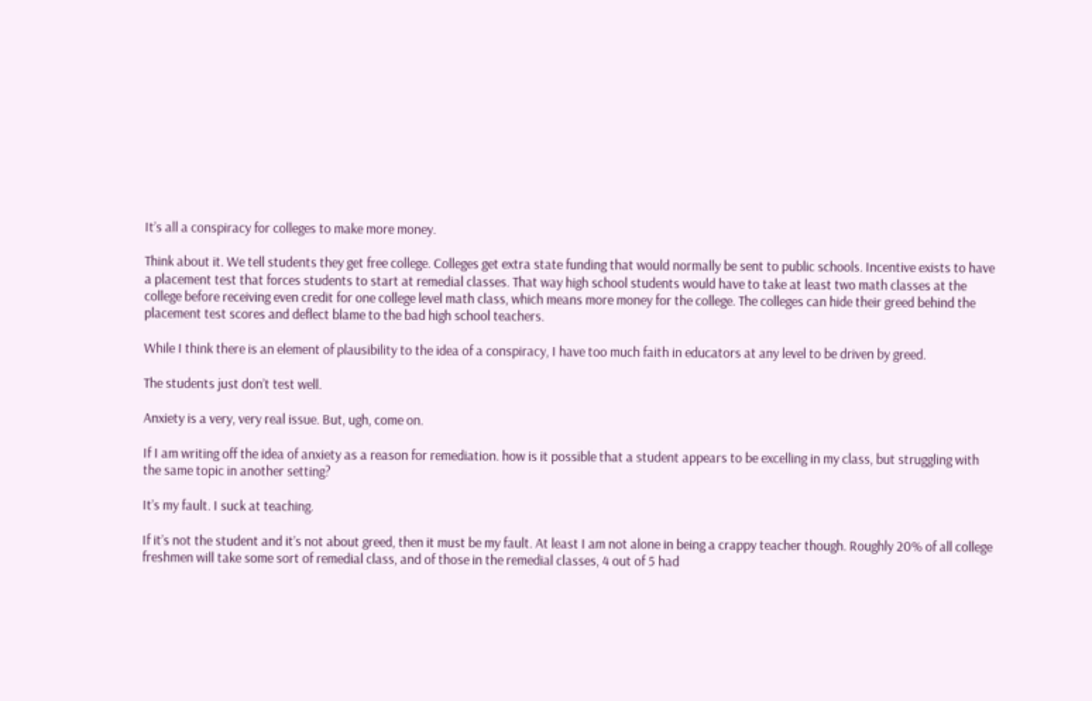It’s all a conspiracy for colleges to make more money.

Think about it. We tell students they get free college. Colleges get extra state funding that would normally be sent to public schools. Incentive exists to have a placement test that forces students to start at remedial classes. That way high school students would have to take at least two math classes at the college before receiving even credit for one college level math class, which means more money for the college. The colleges can hide their greed behind the placement test scores and deflect blame to the bad high school teachers.

While I think there is an element of plausibility to the idea of a conspiracy, I have too much faith in educators at any level to be driven by greed.

The students just don’t test well.

Anxiety is a very, very real issue. But, ugh, come on.

If I am writing off the idea of anxiety as a reason for remediation. how is it possible that a student appears to be excelling in my class, but struggling with the same topic in another setting?

It’s my fault. I suck at teaching.

If it’s not the student and it’s not about greed, then it must be my fault. At least I am not alone in being a crappy teacher though. Roughly 20% of all college freshmen will take some sort of remedial class, and of those in the remedial classes, 4 out of 5 had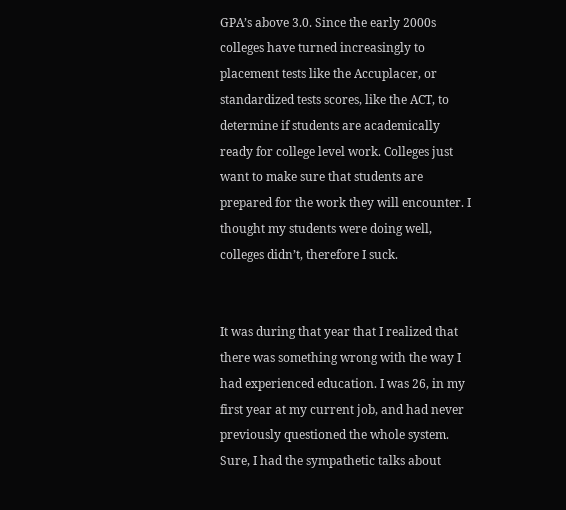GPA’s above 3.0. Since the early 2000s colleges have turned increasingly to placement tests like the Accuplacer, or standardized tests scores, like the ACT, to determine if students are academically ready for college level work. Colleges just want to make sure that students are prepared for the work they will encounter. I thought my students were doing well, colleges didn’t, therefore I suck.


It was during that year that I realized that there was something wrong with the way I had experienced education. I was 26, in my first year at my current job, and had never previously questioned the whole system. Sure, I had the sympathetic talks about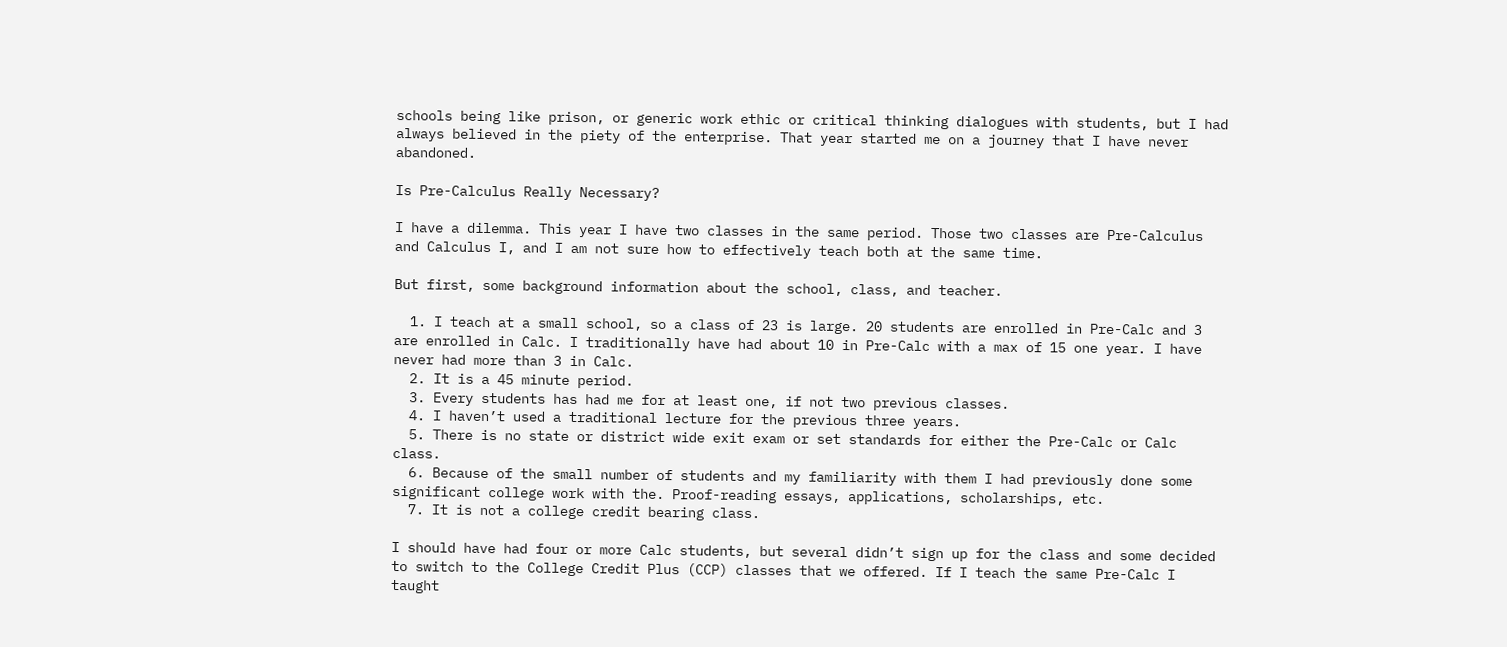schools being like prison, or generic work ethic or critical thinking dialogues with students, but I had always believed in the piety of the enterprise. That year started me on a journey that I have never abandoned.

Is Pre-Calculus Really Necessary?

I have a dilemma. This year I have two classes in the same period. Those two classes are Pre-Calculus and Calculus I, and I am not sure how to effectively teach both at the same time.

But first, some background information about the school, class, and teacher.

  1. I teach at a small school, so a class of 23 is large. 20 students are enrolled in Pre-Calc and 3 are enrolled in Calc. I traditionally have had about 10 in Pre-Calc with a max of 15 one year. I have never had more than 3 in Calc.
  2. It is a 45 minute period.
  3. Every students has had me for at least one, if not two previous classes.
  4. I haven’t used a traditional lecture for the previous three years.
  5. There is no state or district wide exit exam or set standards for either the Pre-Calc or Calc class.
  6. Because of the small number of students and my familiarity with them I had previously done some significant college work with the. Proof-reading essays, applications, scholarships, etc.
  7. It is not a college credit bearing class.

I should have had four or more Calc students, but several didn’t sign up for the class and some decided to switch to the College Credit Plus (CCP) classes that we offered. If I teach the same Pre-Calc I taught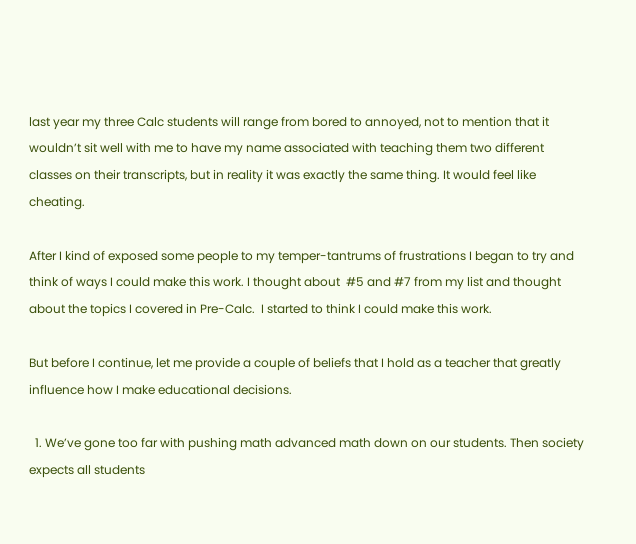last year my three Calc students will range from bored to annoyed, not to mention that it wouldn’t sit well with me to have my name associated with teaching them two different classes on their transcripts, but in reality it was exactly the same thing. It would feel like cheating.

After I kind of exposed some people to my temper-tantrums of frustrations I began to try and think of ways I could make this work. I thought about  #5 and #7 from my list and thought about the topics I covered in Pre-Calc.  I started to think I could make this work.

But before I continue, let me provide a couple of beliefs that I hold as a teacher that greatly influence how I make educational decisions.

  1. We’ve gone too far with pushing math advanced math down on our students. Then society expects all students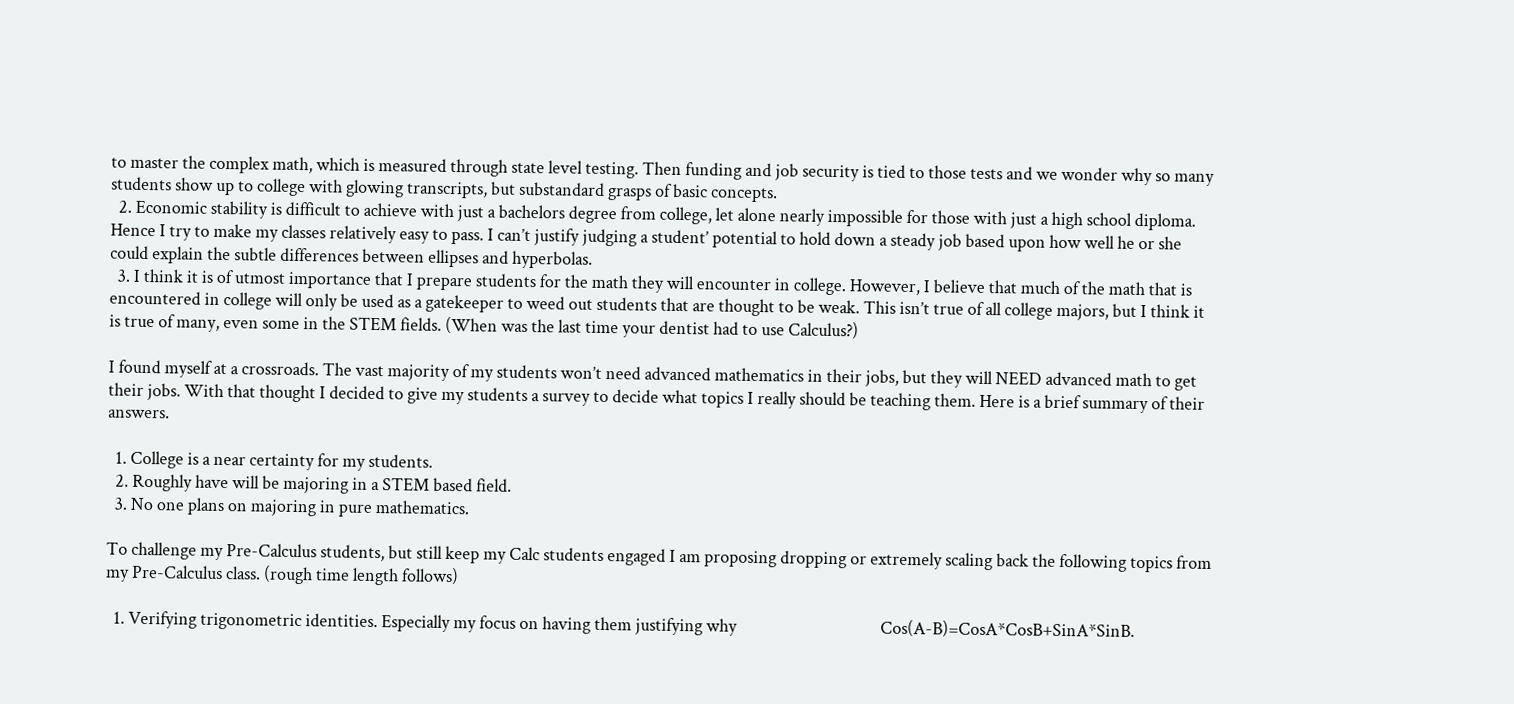to master the complex math, which is measured through state level testing. Then funding and job security is tied to those tests and we wonder why so many students show up to college with glowing transcripts, but substandard grasps of basic concepts.
  2. Economic stability is difficult to achieve with just a bachelors degree from college, let alone nearly impossible for those with just a high school diploma. Hence I try to make my classes relatively easy to pass. I can’t justify judging a student’ potential to hold down a steady job based upon how well he or she could explain the subtle differences between ellipses and hyperbolas.
  3. I think it is of utmost importance that I prepare students for the math they will encounter in college. However, I believe that much of the math that is encountered in college will only be used as a gatekeeper to weed out students that are thought to be weak. This isn’t true of all college majors, but I think it is true of many, even some in the STEM fields. (When was the last time your dentist had to use Calculus?)

I found myself at a crossroads. The vast majority of my students won’t need advanced mathematics in their jobs, but they will NEED advanced math to get their jobs. With that thought I decided to give my students a survey to decide what topics I really should be teaching them. Here is a brief summary of their answers.

  1. College is a near certainty for my students.
  2. Roughly have will be majoring in a STEM based field.
  3. No one plans on majoring in pure mathematics.

To challenge my Pre-Calculus students, but still keep my Calc students engaged I am proposing dropping or extremely scaling back the following topics from my Pre-Calculus class. (rough time length follows)

  1. Verifying trigonometric identities. Especially my focus on having them justifying why                                    Cos(A-B)=CosA*CosB+SinA*SinB.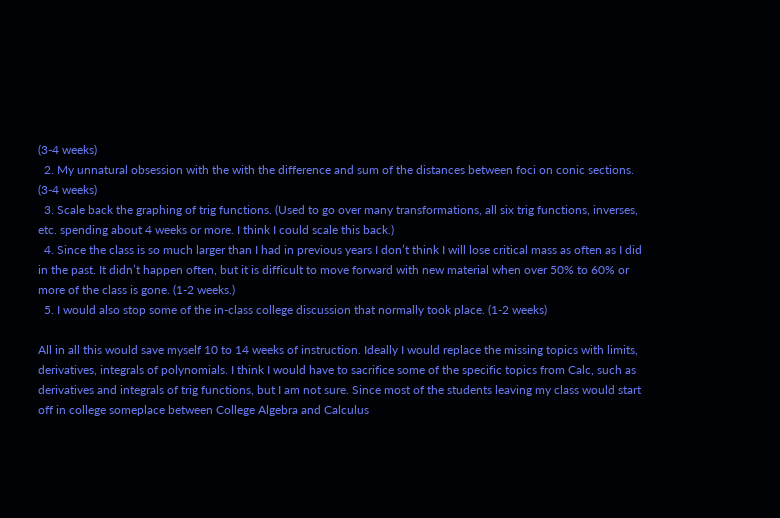(3-4 weeks)
  2. My unnatural obsession with the with the difference and sum of the distances between foci on conic sections. (3-4 weeks)
  3. Scale back the graphing of trig functions. (Used to go over many transformations, all six trig functions, inverses, etc. spending about 4 weeks or more. I think I could scale this back.)
  4. Since the class is so much larger than I had in previous years I don’t think I will lose critical mass as often as I did in the past. It didn’t happen often, but it is difficult to move forward with new material when over 50% to 60% or more of the class is gone. (1-2 weeks.)
  5. I would also stop some of the in-class college discussion that normally took place. (1-2 weeks)

All in all this would save myself 10 to 14 weeks of instruction. Ideally I would replace the missing topics with limits, derivatives, integrals of polynomials. I think I would have to sacrifice some of the specific topics from Calc, such as derivatives and integrals of trig functions, but I am not sure. Since most of the students leaving my class would start off in college someplace between College Algebra and Calculus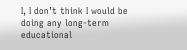I, I don’t think I would be doing any long-term educational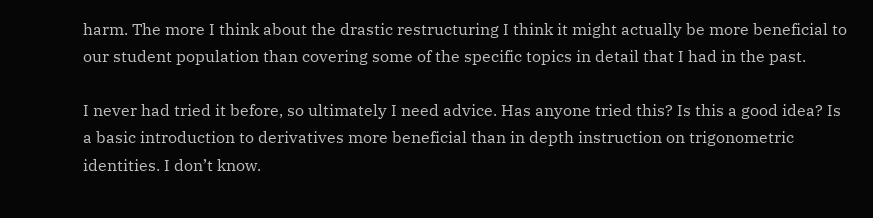harm. The more I think about the drastic restructuring I think it might actually be more beneficial to our student population than covering some of the specific topics in detail that I had in the past.

I never had tried it before, so ultimately I need advice. Has anyone tried this? Is this a good idea? Is a basic introduction to derivatives more beneficial than in depth instruction on trigonometric identities. I don’t know.